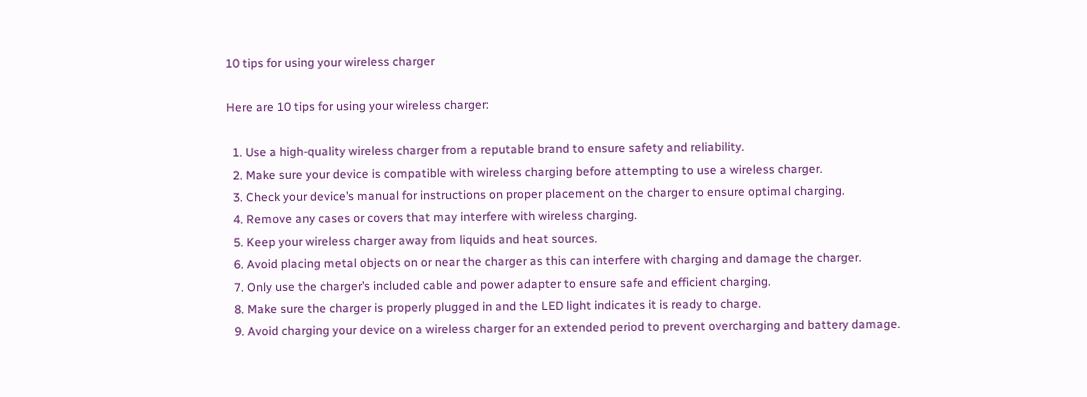10 tips for using your wireless charger

Here are 10 tips for using your wireless charger:

  1. Use a high-quality wireless charger from a reputable brand to ensure safety and reliability.
  2. Make sure your device is compatible with wireless charging before attempting to use a wireless charger.
  3. Check your device’s manual for instructions on proper placement on the charger to ensure optimal charging.
  4. Remove any cases or covers that may interfere with wireless charging.
  5. Keep your wireless charger away from liquids and heat sources.
  6. Avoid placing metal objects on or near the charger as this can interfere with charging and damage the charger.
  7. Only use the charger’s included cable and power adapter to ensure safe and efficient charging.
  8. Make sure the charger is properly plugged in and the LED light indicates it is ready to charge.
  9. Avoid charging your device on a wireless charger for an extended period to prevent overcharging and battery damage.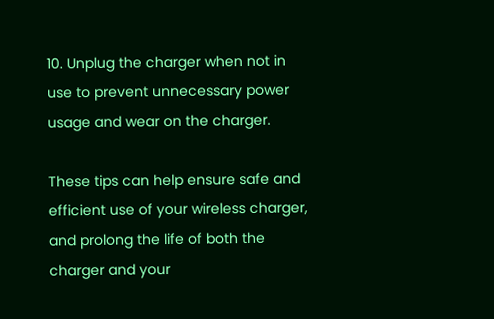10. Unplug the charger when not in use to prevent unnecessary power usage and wear on the charger.

These tips can help ensure safe and efficient use of your wireless charger, and prolong the life of both the charger and your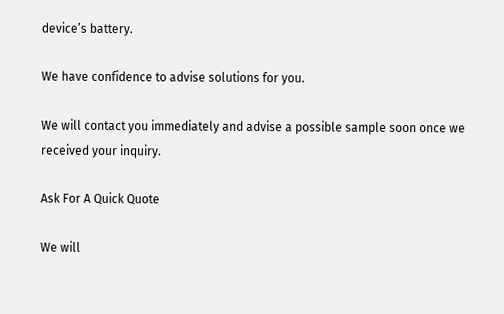device’s battery.

We have confidence to advise solutions for you.

We will contact you immediately and advise a possible sample soon once we received your inquiry.

Ask For A Quick Quote

We will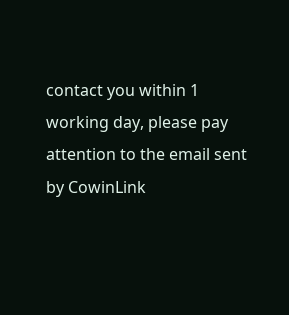contact you within 1 working day, please pay attention to the email sent by CowinLink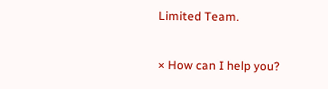Limited Team.

× How can I help you?